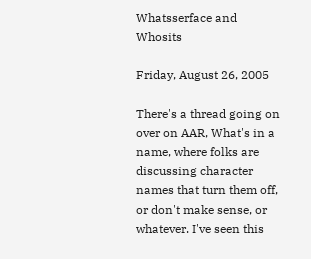Whatsserface and Whosits

Friday, August 26, 2005

There's a thread going on over on AAR, What's in a name, where folks are discussing character names that turn them off, or don't make sense, or whatever. I've seen this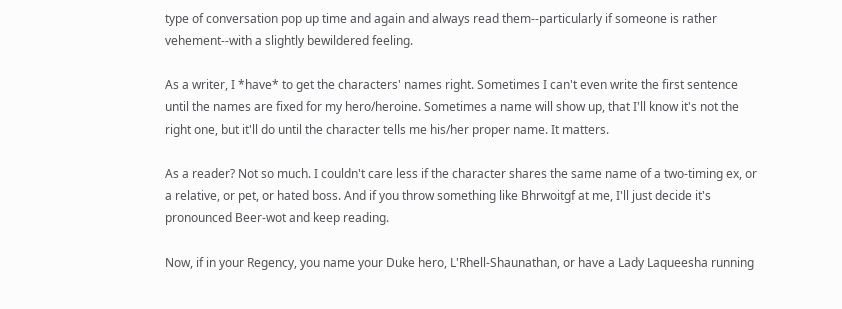type of conversation pop up time and again and always read them--particularly if someone is rather vehement--with a slightly bewildered feeling.

As a writer, I *have* to get the characters' names right. Sometimes I can't even write the first sentence until the names are fixed for my hero/heroine. Sometimes a name will show up, that I'll know it's not the right one, but it'll do until the character tells me his/her proper name. It matters.

As a reader? Not so much. I couldn't care less if the character shares the same name of a two-timing ex, or a relative, or pet, or hated boss. And if you throw something like Bhrwoitgf at me, I'll just decide it's pronounced Beer-wot and keep reading.

Now, if in your Regency, you name your Duke hero, L'Rhell-Shaunathan, or have a Lady Laqueesha running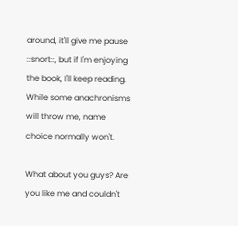around, it'll give me pause ::snort::, but if I'm enjoying the book, I'll keep reading. While some anachronisms will throw me, name choice normally won't.

What about you guys? Are you like me and couldn't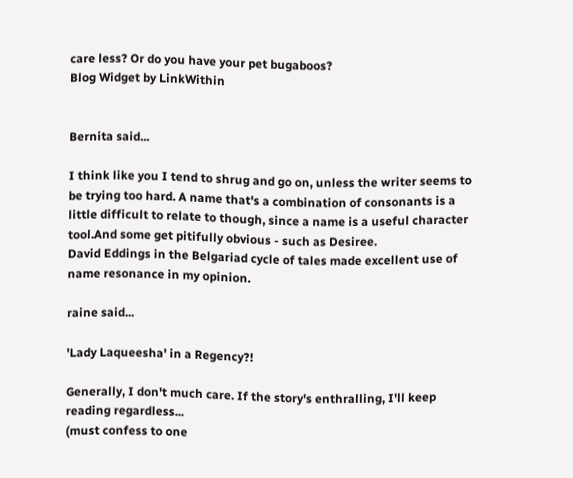care less? Or do you have your pet bugaboos?
Blog Widget by LinkWithin


Bernita said...

I think like you I tend to shrug and go on, unless the writer seems to be trying too hard. A name that's a combination of consonants is a little difficult to relate to though, since a name is a useful character tool.And some get pitifully obvious - such as Desiree.
David Eddings in the Belgariad cycle of tales made excellent use of name resonance in my opinion.

raine said...

'Lady Laqueesha' in a Regency?!

Generally, I don't much care. If the story's enthralling, I'll keep reading regardless...
(must confess to one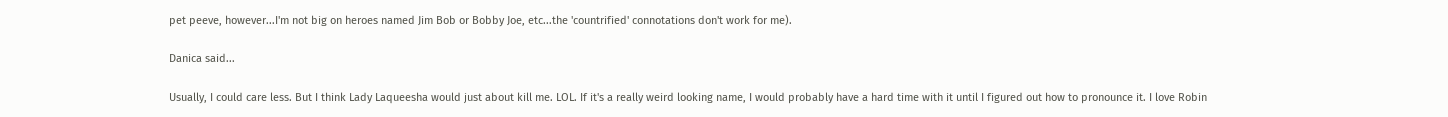pet peeve, however...I'm not big on heroes named Jim Bob or Bobby Joe, etc...the 'countrified' connotations don't work for me).

Danica said...

Usually, I could care less. But I think Lady Laqueesha would just about kill me. LOL. If it's a really weird looking name, I would probably have a hard time with it until I figured out how to pronounce it. I love Robin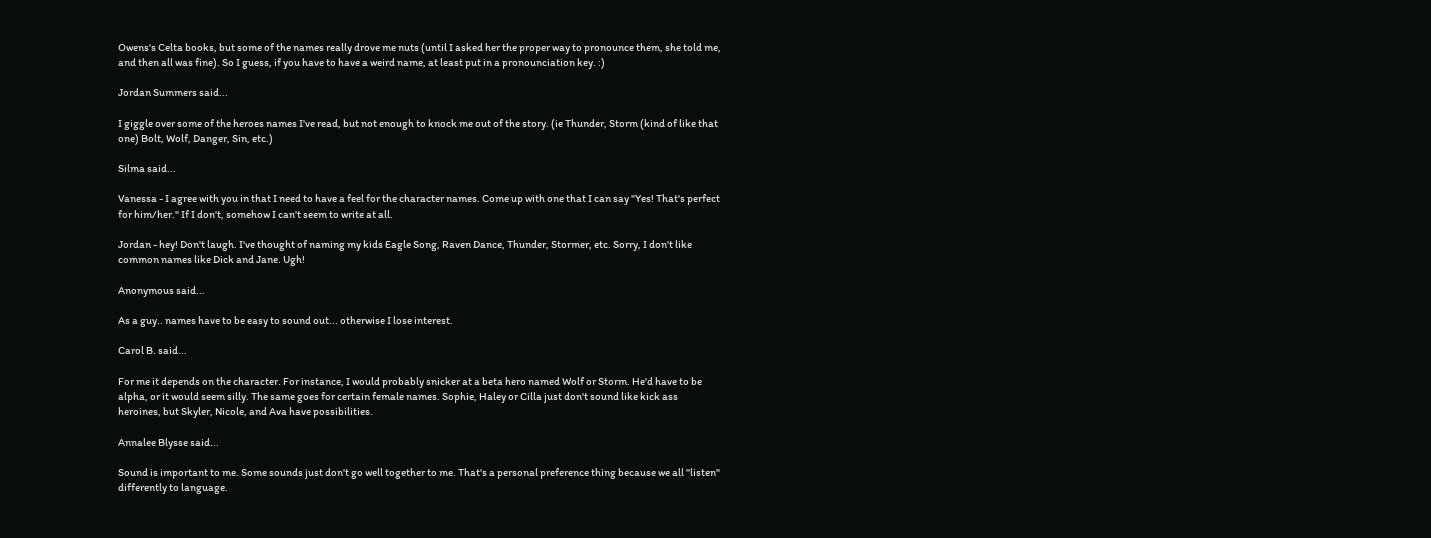Owens's Celta books, but some of the names really drove me nuts (until I asked her the proper way to pronounce them, she told me, and then all was fine). So I guess, if you have to have a weird name, at least put in a pronounciation key. :)

Jordan Summers said...

I giggle over some of the heroes names I've read, but not enough to knock me out of the story. (ie Thunder, Storm (kind of like that one) Bolt, Wolf, Danger, Sin, etc.)

Silma said...

Vanessa - I agree with you in that I need to have a feel for the character names. Come up with one that I can say "Yes! That's perfect for him/her." If I don't, somehow I can't seem to write at all.

Jordan - hey! Don't laugh. I've thought of naming my kids Eagle Song, Raven Dance, Thunder, Stormer, etc. Sorry, I don't like common names like Dick and Jane. Ugh!

Anonymous said...

As a guy.. names have to be easy to sound out... otherwise I lose interest.

Carol B. said...

For me it depends on the character. For instance, I would probably snicker at a beta hero named Wolf or Storm. He'd have to be alpha, or it would seem silly. The same goes for certain female names. Sophie, Haley or Cilla just don't sound like kick ass heroines, but Skyler, Nicole, and Ava have possibilities.

Annalee Blysse said...

Sound is important to me. Some sounds just don't go well together to me. That's a personal preference thing because we all "listen" differently to language.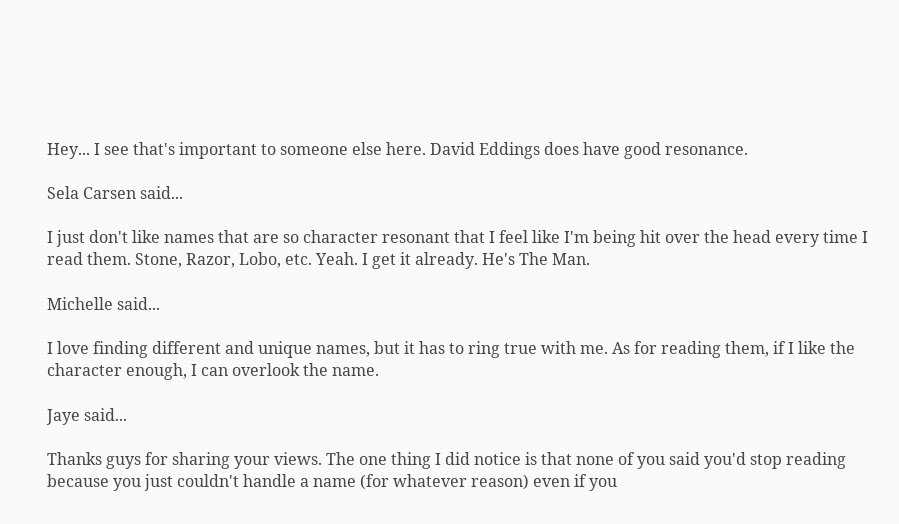Hey... I see that's important to someone else here. David Eddings does have good resonance.

Sela Carsen said...

I just don't like names that are so character resonant that I feel like I'm being hit over the head every time I read them. Stone, Razor, Lobo, etc. Yeah. I get it already. He's The Man.

Michelle said...

I love finding different and unique names, but it has to ring true with me. As for reading them, if I like the character enough, I can overlook the name.

Jaye said...

Thanks guys for sharing your views. The one thing I did notice is that none of you said you'd stop reading because you just couldn't handle a name (for whatever reason) even if you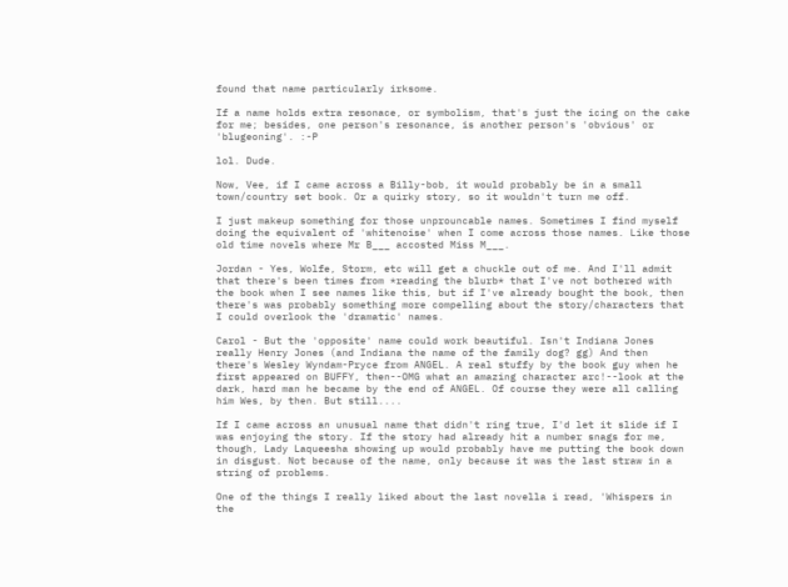found that name particularly irksome.

If a name holds extra resonace, or symbolism, that's just the icing on the cake for me; besides, one person's resonance, is another person's 'obvious' or 'blugeoning'. :-P

lol. Dude.

Now, Vee, if I came across a Billy-bob, it would probably be in a small town/country set book. Or a quirky story, so it wouldn't turn me off.

I just makeup something for those unprouncable names. Sometimes I find myself doing the equivalent of 'whitenoise' when I come across those names. Like those old time novels where Mr B___ accosted Miss M___.

Jordan - Yes, Wolfe, Storm, etc will get a chuckle out of me. And I'll admit that there's been times from *reading the blurb* that I've not bothered with the book when I see names like this, but if I've already bought the book, then there's was probably something more compelling about the story/characters that I could overlook the 'dramatic' names.

Carol - But the 'opposite' name could work beautiful. Isn't Indiana Jones really Henry Jones (and Indiana the name of the family dog? gg) And then there's Wesley Wyndam-Pryce from ANGEL. A real stuffy by the book guy when he first appeared on BUFFY, then--OMG what an amazing character arc!--look at the dark, hard man he became by the end of ANGEL. Of course they were all calling him Wes, by then. But still....

If I came across an unusual name that didn't ring true, I'd let it slide if I was enjoying the story. If the story had already hit a number snags for me, though, Lady Laqueesha showing up would probably have me putting the book down in disgust. Not because of the name, only because it was the last straw in a string of problems.

One of the things I really liked about the last novella i read, 'Whispers in the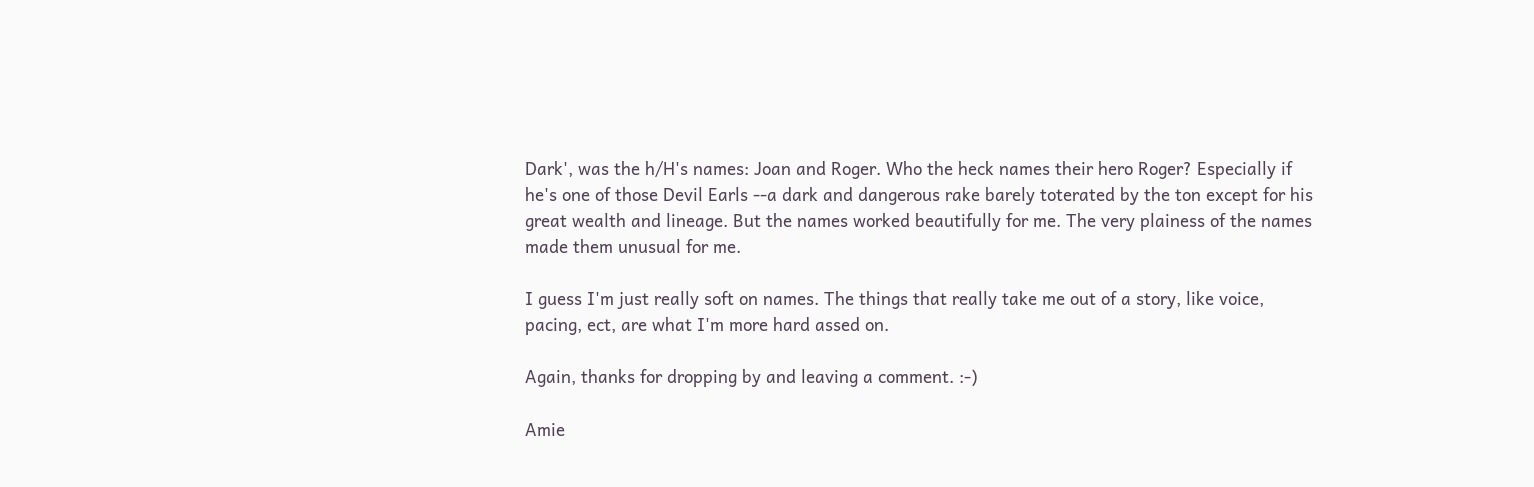Dark', was the h/H's names: Joan and Roger. Who the heck names their hero Roger? Especially if he's one of those Devil Earls --a dark and dangerous rake barely toterated by the ton except for his great wealth and lineage. But the names worked beautifully for me. The very plainess of the names made them unusual for me.

I guess I'm just really soft on names. The things that really take me out of a story, like voice, pacing, ect, are what I'm more hard assed on.

Again, thanks for dropping by and leaving a comment. :-)

Amie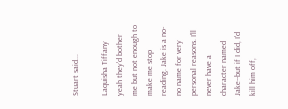Stuart said...

Laquisha Tiffany yeah they'd bother me but not enough to make me stop reading. Jake is a no-no name for very personal reasons. I'll never have a character named Jake--but if I did, I'd kill him off,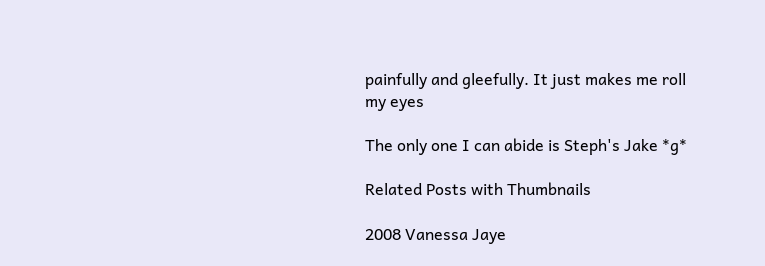painfully and gleefully. It just makes me roll my eyes

The only one I can abide is Steph's Jake *g*

Related Posts with Thumbnails

2008 Vanessa Jaye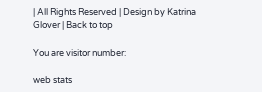| All Rights Reserved | Design by Katrina Glover | Back to top

You are visitor number:

web stats